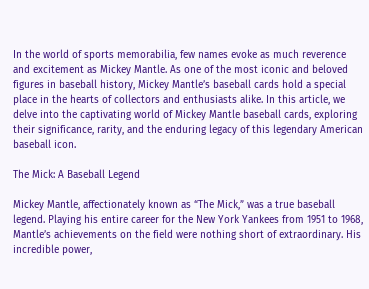In the world of sports memorabilia, few names evoke as much reverence and excitement as Mickey Mantle. As one of the most iconic and beloved figures in baseball history, Mickey Mantle’s baseball cards hold a special place in the hearts of collectors and enthusiasts alike. In this article, we delve into the captivating world of Mickey Mantle baseball cards, exploring their significance, rarity, and the enduring legacy of this legendary American baseball icon.

The Mick: A Baseball Legend

Mickey Mantle, affectionately known as “The Mick,” was a true baseball legend. Playing his entire career for the New York Yankees from 1951 to 1968, Mantle’s achievements on the field were nothing short of extraordinary. His incredible power,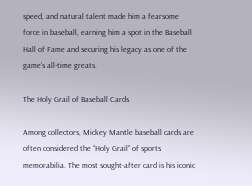speed, and natural talent made him a fearsome force in baseball, earning him a spot in the Baseball Hall of Fame and securing his legacy as one of the game’s all-time greats.

The Holy Grail of Baseball Cards

Among collectors, Mickey Mantle baseball cards are often considered the “Holy Grail” of sports memorabilia. The most sought-after card is his iconic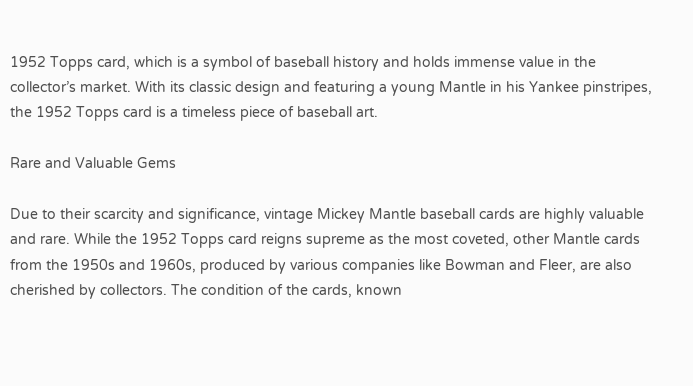1952 Topps card, which is a symbol of baseball history and holds immense value in the collector’s market. With its classic design and featuring a young Mantle in his Yankee pinstripes, the 1952 Topps card is a timeless piece of baseball art.

Rare and Valuable Gems

Due to their scarcity and significance, vintage Mickey Mantle baseball cards are highly valuable and rare. While the 1952 Topps card reigns supreme as the most coveted, other Mantle cards from the 1950s and 1960s, produced by various companies like Bowman and Fleer, are also cherished by collectors. The condition of the cards, known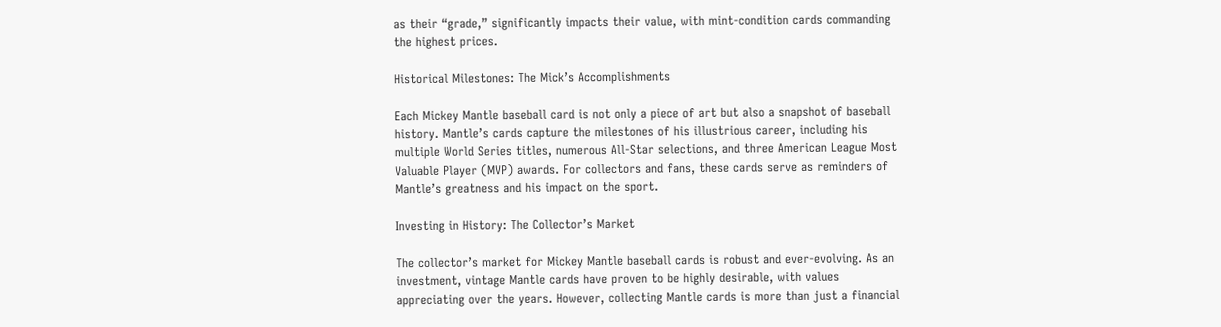as their “grade,” significantly impacts their value, with mint-condition cards commanding the highest prices.

Historical Milestones: The Mick’s Accomplishments

Each Mickey Mantle baseball card is not only a piece of art but also a snapshot of baseball history. Mantle’s cards capture the milestones of his illustrious career, including his multiple World Series titles, numerous All-Star selections, and three American League Most Valuable Player (MVP) awards. For collectors and fans, these cards serve as reminders of Mantle’s greatness and his impact on the sport.

Investing in History: The Collector’s Market

The collector’s market for Mickey Mantle baseball cards is robust and ever-evolving. As an investment, vintage Mantle cards have proven to be highly desirable, with values appreciating over the years. However, collecting Mantle cards is more than just a financial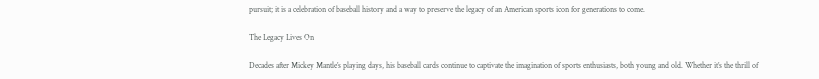pursuit; it is a celebration of baseball history and a way to preserve the legacy of an American sports icon for generations to come.

The Legacy Lives On

Decades after Mickey Mantle’s playing days, his baseball cards continue to captivate the imagination of sports enthusiasts, both young and old. Whether it’s the thrill of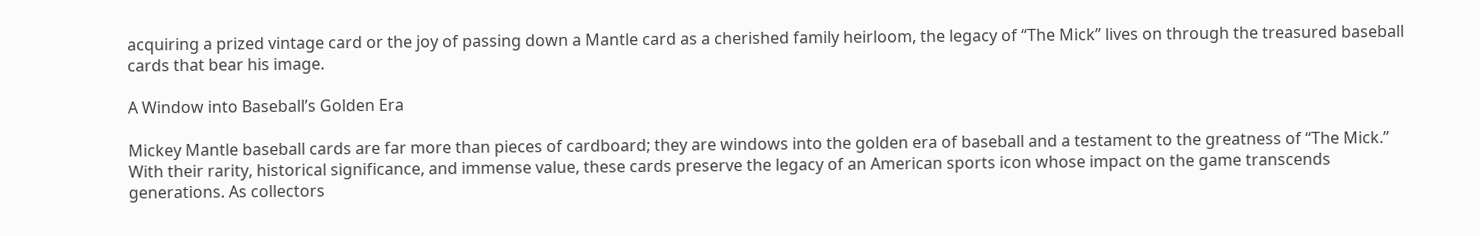acquiring a prized vintage card or the joy of passing down a Mantle card as a cherished family heirloom, the legacy of “The Mick” lives on through the treasured baseball cards that bear his image.

A Window into Baseball’s Golden Era

Mickey Mantle baseball cards are far more than pieces of cardboard; they are windows into the golden era of baseball and a testament to the greatness of “The Mick.” With their rarity, historical significance, and immense value, these cards preserve the legacy of an American sports icon whose impact on the game transcends generations. As collectors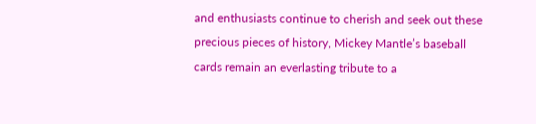and enthusiasts continue to cherish and seek out these precious pieces of history, Mickey Mantle’s baseball cards remain an everlasting tribute to a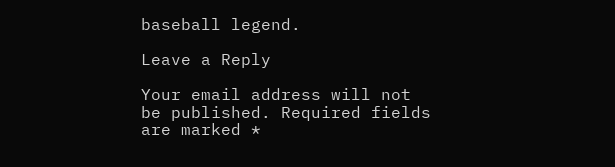baseball legend.

Leave a Reply

Your email address will not be published. Required fields are marked *